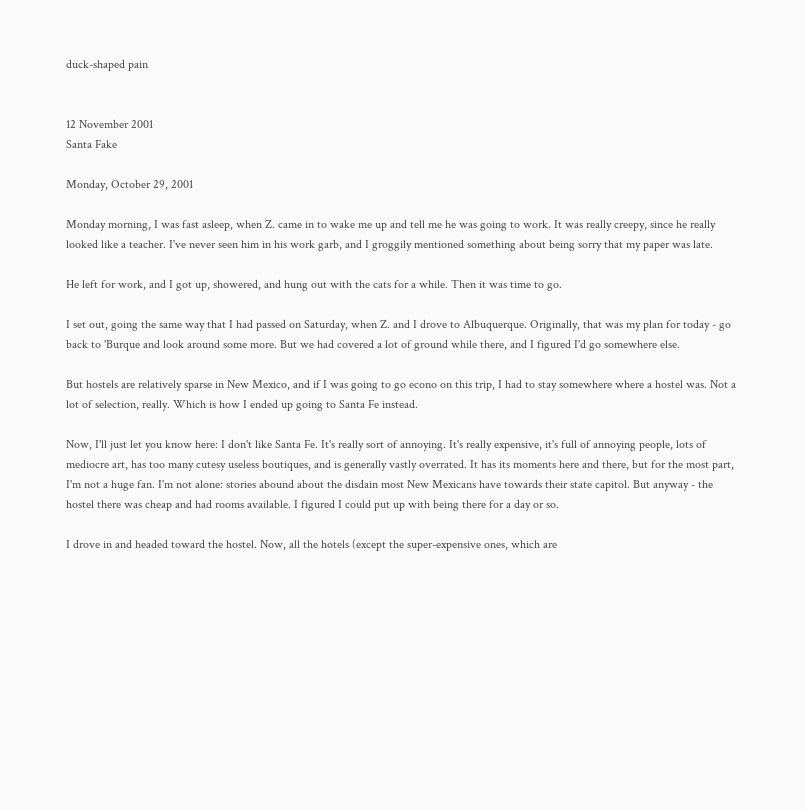duck-shaped pain


12 November 2001
Santa Fake

Monday, October 29, 2001

Monday morning, I was fast asleep, when Z. came in to wake me up and tell me he was going to work. It was really creepy, since he really looked like a teacher. I've never seen him in his work garb, and I groggily mentioned something about being sorry that my paper was late.

He left for work, and I got up, showered, and hung out with the cats for a while. Then it was time to go.

I set out, going the same way that I had passed on Saturday, when Z. and I drove to Albuquerque. Originally, that was my plan for today - go back to 'Burque and look around some more. But we had covered a lot of ground while there, and I figured I'd go somewhere else.

But hostels are relatively sparse in New Mexico, and if I was going to go econo on this trip, I had to stay somewhere where a hostel was. Not a lot of selection, really. Which is how I ended up going to Santa Fe instead.

Now, I'll just let you know here: I don't like Santa Fe. It's really sort of annoying. It's really expensive, it's full of annoying people, lots of mediocre art, has too many cutesy useless boutiques, and is generally vastly overrated. It has its moments here and there, but for the most part, I'm not a huge fan. I'm not alone: stories abound about the disdain most New Mexicans have towards their state capitol. But anyway - the hostel there was cheap and had rooms available. I figured I could put up with being there for a day or so.

I drove in and headed toward the hostel. Now, all the hotels (except the super-expensive ones, which are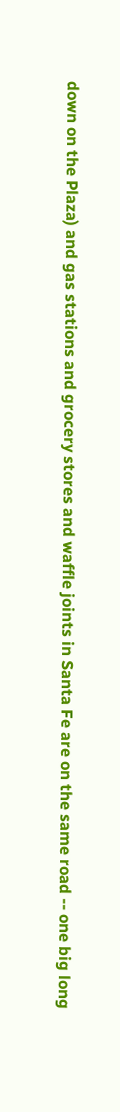down on the Plaza) and gas stations and grocery stores and waffle joints in Santa Fe are on the same road -- one big long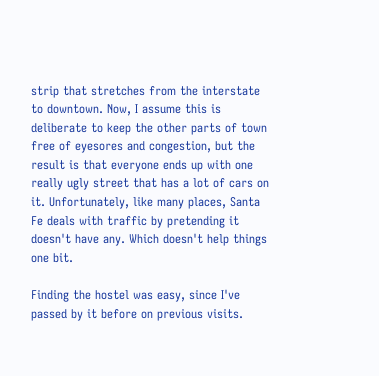strip that stretches from the interstate to downtown. Now, I assume this is deliberate to keep the other parts of town free of eyesores and congestion, but the result is that everyone ends up with one really ugly street that has a lot of cars on it. Unfortunately, like many places, Santa Fe deals with traffic by pretending it doesn't have any. Which doesn't help things one bit.

Finding the hostel was easy, since I've passed by it before on previous visits.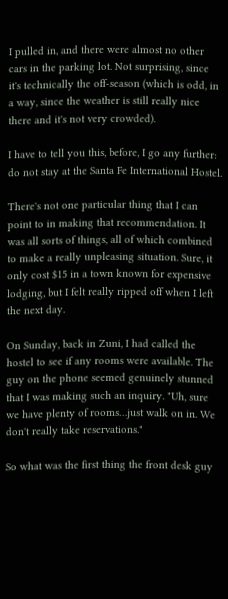I pulled in, and there were almost no other cars in the parking lot. Not surprising, since it's technically the off-season (which is odd, in a way, since the weather is still really nice there and it's not very crowded).

I have to tell you this, before, I go any further: do not stay at the Santa Fe International Hostel.

There's not one particular thing that I can point to in making that recommendation. It was all sorts of things, all of which combined to make a really unpleasing situation. Sure, it only cost $15 in a town known for expensive lodging, but I felt really ripped off when I left the next day.

On Sunday, back in Zuni, I had called the hostel to see if any rooms were available. The guy on the phone seemed genuinely stunned that I was making such an inquiry. "Uh, sure we have plenty of rooms…just walk on in. We don't really take reservations."

So what was the first thing the front desk guy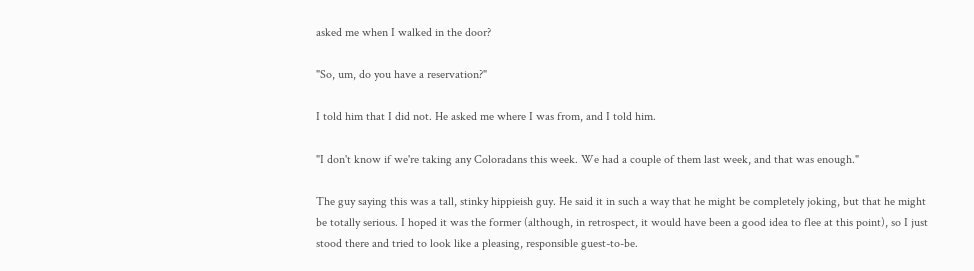asked me when I walked in the door?

"So, um, do you have a reservation?"

I told him that I did not. He asked me where I was from, and I told him.

"I don't know if we're taking any Coloradans this week. We had a couple of them last week, and that was enough."

The guy saying this was a tall, stinky hippieish guy. He said it in such a way that he might be completely joking, but that he might be totally serious. I hoped it was the former (although, in retrospect, it would have been a good idea to flee at this point), so I just stood there and tried to look like a pleasing, responsible guest-to-be.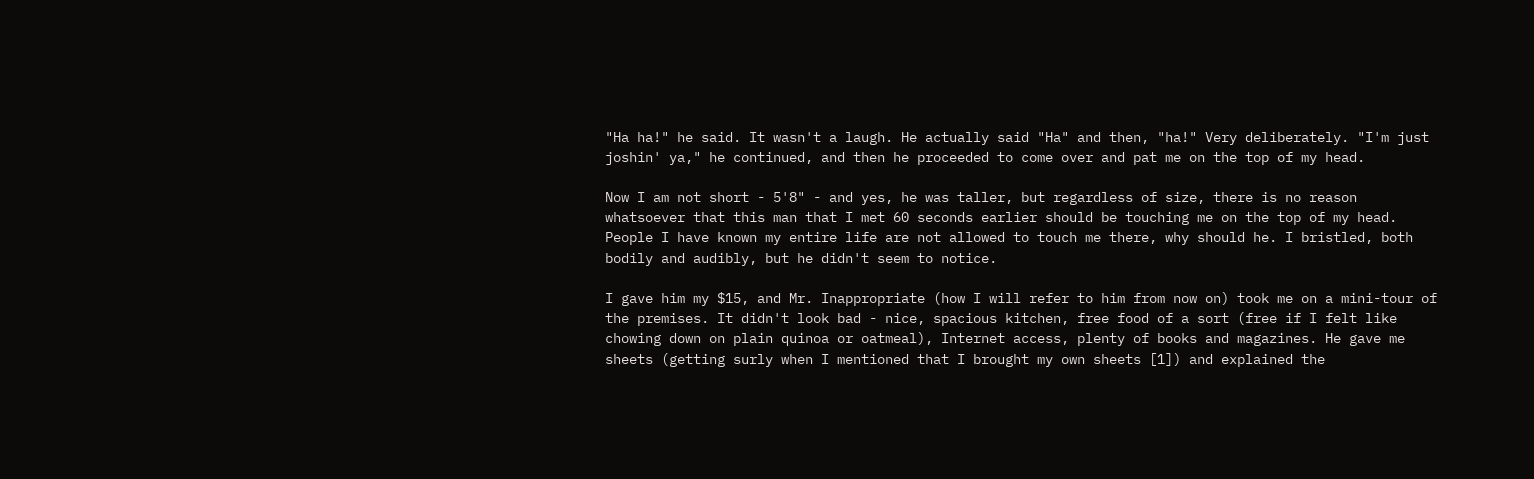"Ha ha!" he said. It wasn't a laugh. He actually said "Ha" and then, "ha!" Very deliberately. "I'm just joshin' ya," he continued, and then he proceeded to come over and pat me on the top of my head.

Now I am not short - 5'8" - and yes, he was taller, but regardless of size, there is no reason whatsoever that this man that I met 60 seconds earlier should be touching me on the top of my head. People I have known my entire life are not allowed to touch me there, why should he. I bristled, both bodily and audibly, but he didn't seem to notice.

I gave him my $15, and Mr. Inappropriate (how I will refer to him from now on) took me on a mini-tour of the premises. It didn't look bad - nice, spacious kitchen, free food of a sort (free if I felt like chowing down on plain quinoa or oatmeal), Internet access, plenty of books and magazines. He gave me sheets (getting surly when I mentioned that I brought my own sheets [1]) and explained the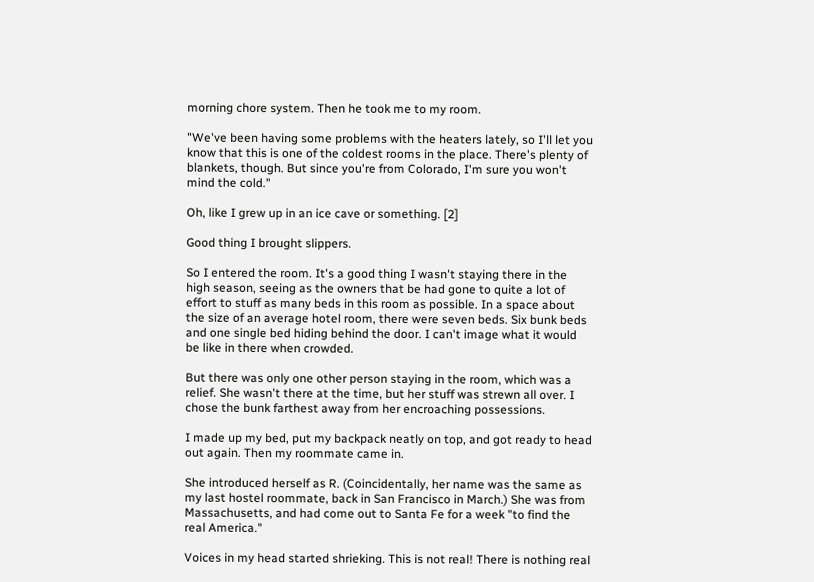morning chore system. Then he took me to my room.

"We've been having some problems with the heaters lately, so I'll let you know that this is one of the coldest rooms in the place. There's plenty of blankets, though. But since you're from Colorado, I'm sure you won't mind the cold."

Oh, like I grew up in an ice cave or something. [2]

Good thing I brought slippers.

So I entered the room. It's a good thing I wasn't staying there in the high season, seeing as the owners that be had gone to quite a lot of effort to stuff as many beds in this room as possible. In a space about the size of an average hotel room, there were seven beds. Six bunk beds and one single bed hiding behind the door. I can't image what it would be like in there when crowded.

But there was only one other person staying in the room, which was a relief. She wasn't there at the time, but her stuff was strewn all over. I chose the bunk farthest away from her encroaching possessions.

I made up my bed, put my backpack neatly on top, and got ready to head out again. Then my roommate came in.

She introduced herself as R. (Coincidentally, her name was the same as my last hostel roommate, back in San Francisco in March.) She was from Massachusetts, and had come out to Santa Fe for a week "to find the real America."

Voices in my head started shrieking. This is not real! There is nothing real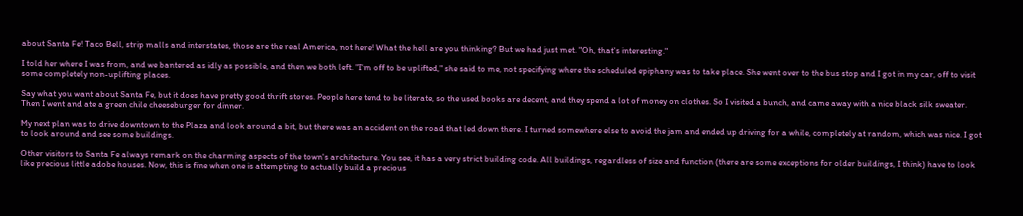about Santa Fe! Taco Bell, strip malls and interstates, those are the real America, not here! What the hell are you thinking? But we had just met. "Oh, that's interesting."

I told her where I was from, and we bantered as idly as possible, and then we both left. "I'm off to be uplifted," she said to me, not specifying where the scheduled epiphany was to take place. She went over to the bus stop and I got in my car, off to visit some completely non-uplifting places.

Say what you want about Santa Fe, but it does have pretty good thrift stores. People here tend to be literate, so the used books are decent, and they spend a lot of money on clothes. So I visited a bunch, and came away with a nice black silk sweater. Then I went and ate a green chile cheeseburger for dinner.

My next plan was to drive downtown to the Plaza and look around a bit, but there was an accident on the road that led down there. I turned somewhere else to avoid the jam and ended up driving for a while, completely at random, which was nice. I got to look around and see some buildings.

Other visitors to Santa Fe always remark on the charming aspects of the town's architecture. You see, it has a very strict building code. All buildings, regardless of size and function (there are some exceptions for older buildings, I think) have to look like precious little adobe houses. Now, this is fine when one is attempting to actually build a precious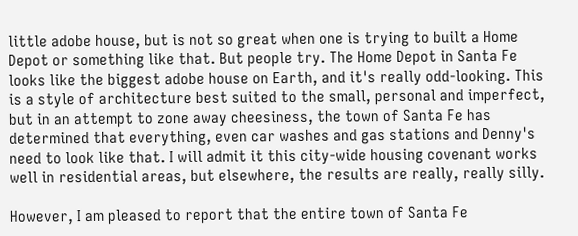little adobe house, but is not so great when one is trying to built a Home Depot or something like that. But people try. The Home Depot in Santa Fe looks like the biggest adobe house on Earth, and it's really odd-looking. This is a style of architecture best suited to the small, personal and imperfect, but in an attempt to zone away cheesiness, the town of Santa Fe has determined that everything, even car washes and gas stations and Denny's need to look like that. I will admit it this city-wide housing covenant works well in residential areas, but elsewhere, the results are really, really silly.

However, I am pleased to report that the entire town of Santa Fe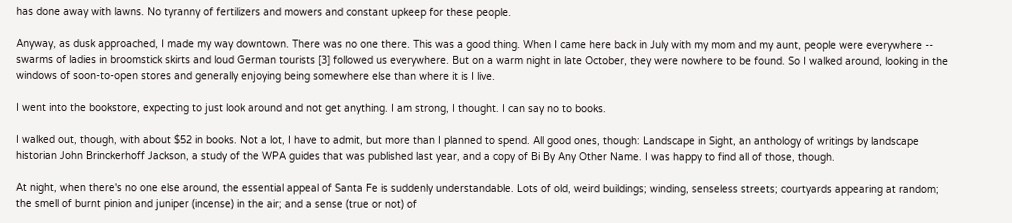has done away with lawns. No tyranny of fertilizers and mowers and constant upkeep for these people.

Anyway, as dusk approached, I made my way downtown. There was no one there. This was a good thing. When I came here back in July with my mom and my aunt, people were everywhere -- swarms of ladies in broomstick skirts and loud German tourists [3] followed us everywhere. But on a warm night in late October, they were nowhere to be found. So I walked around, looking in the windows of soon-to-open stores and generally enjoying being somewhere else than where it is I live.

I went into the bookstore, expecting to just look around and not get anything. I am strong, I thought. I can say no to books.

I walked out, though, with about $52 in books. Not a lot, I have to admit, but more than I planned to spend. All good ones, though: Landscape in Sight, an anthology of writings by landscape historian John Brinckerhoff Jackson, a study of the WPA guides that was published last year, and a copy of Bi By Any Other Name. I was happy to find all of those, though.

At night, when there's no one else around, the essential appeal of Santa Fe is suddenly understandable. Lots of old, weird buildings; winding, senseless streets; courtyards appearing at random; the smell of burnt pinion and juniper (incense) in the air; and a sense (true or not) of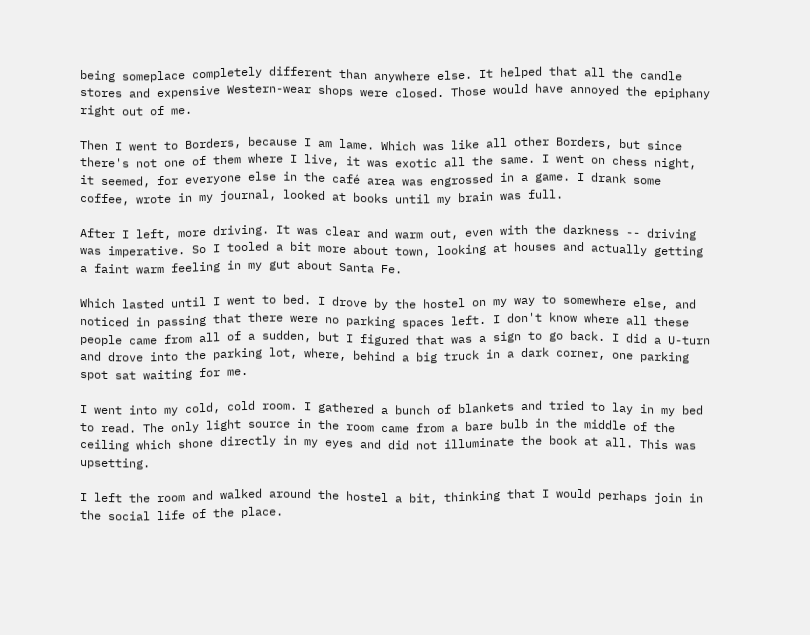being someplace completely different than anywhere else. It helped that all the candle stores and expensive Western-wear shops were closed. Those would have annoyed the epiphany right out of me.

Then I went to Borders, because I am lame. Which was like all other Borders, but since there's not one of them where I live, it was exotic all the same. I went on chess night, it seemed, for everyone else in the café area was engrossed in a game. I drank some coffee, wrote in my journal, looked at books until my brain was full.

After I left, more driving. It was clear and warm out, even with the darkness -- driving was imperative. So I tooled a bit more about town, looking at houses and actually getting a faint warm feeling in my gut about Santa Fe.

Which lasted until I went to bed. I drove by the hostel on my way to somewhere else, and noticed in passing that there were no parking spaces left. I don't know where all these people came from all of a sudden, but I figured that was a sign to go back. I did a U-turn and drove into the parking lot, where, behind a big truck in a dark corner, one parking spot sat waiting for me.

I went into my cold, cold room. I gathered a bunch of blankets and tried to lay in my bed to read. The only light source in the room came from a bare bulb in the middle of the ceiling which shone directly in my eyes and did not illuminate the book at all. This was upsetting.

I left the room and walked around the hostel a bit, thinking that I would perhaps join in the social life of the place.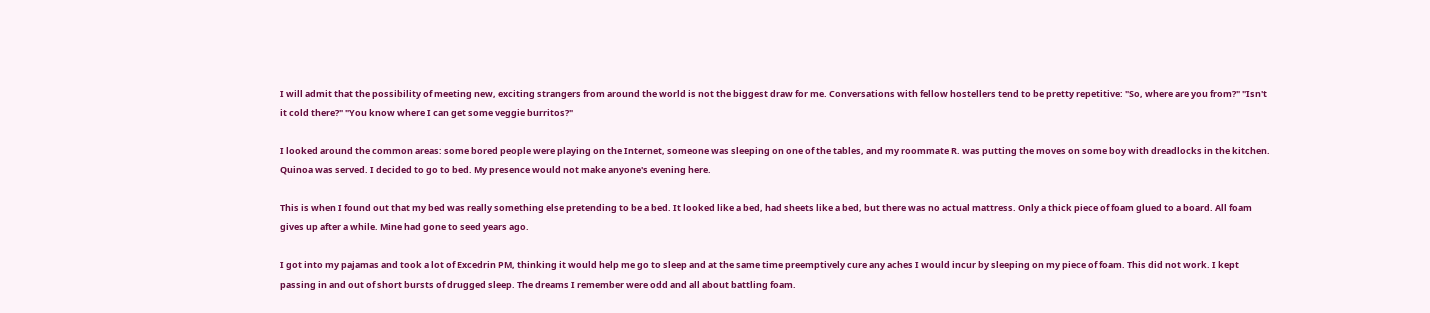I will admit that the possibility of meeting new, exciting strangers from around the world is not the biggest draw for me. Conversations with fellow hostellers tend to be pretty repetitive: "So, where are you from?" "Isn't it cold there?" "You know where I can get some veggie burritos?"

I looked around the common areas: some bored people were playing on the Internet, someone was sleeping on one of the tables, and my roommate R. was putting the moves on some boy with dreadlocks in the kitchen. Quinoa was served. I decided to go to bed. My presence would not make anyone's evening here.

This is when I found out that my bed was really something else pretending to be a bed. It looked like a bed, had sheets like a bed, but there was no actual mattress. Only a thick piece of foam glued to a board. All foam gives up after a while. Mine had gone to seed years ago.

I got into my pajamas and took a lot of Excedrin PM, thinking it would help me go to sleep and at the same time preemptively cure any aches I would incur by sleeping on my piece of foam. This did not work. I kept passing in and out of short bursts of drugged sleep. The dreams I remember were odd and all about battling foam.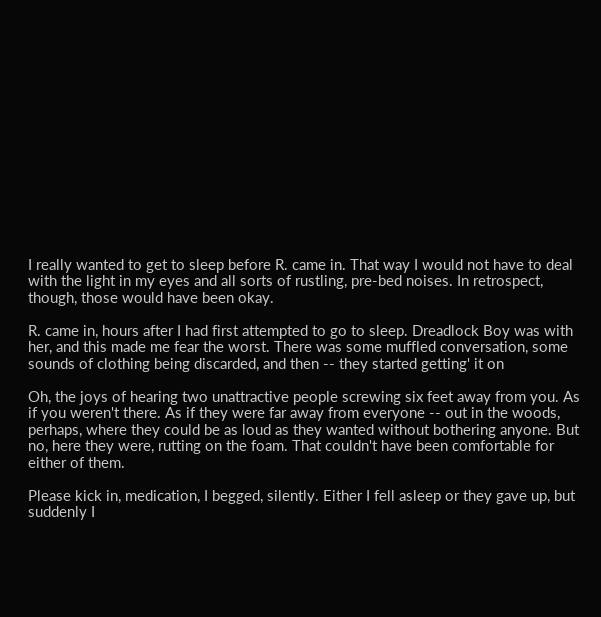I really wanted to get to sleep before R. came in. That way I would not have to deal with the light in my eyes and all sorts of rustling, pre-bed noises. In retrospect, though, those would have been okay.

R. came in, hours after I had first attempted to go to sleep. Dreadlock Boy was with her, and this made me fear the worst. There was some muffled conversation, some sounds of clothing being discarded, and then -- they started getting' it on

Oh, the joys of hearing two unattractive people screwing six feet away from you. As if you weren't there. As if they were far away from everyone -- out in the woods, perhaps, where they could be as loud as they wanted without bothering anyone. But no, here they were, rutting on the foam. That couldn't have been comfortable for either of them.

Please kick in, medication, I begged, silently. Either I fell asleep or they gave up, but suddenly I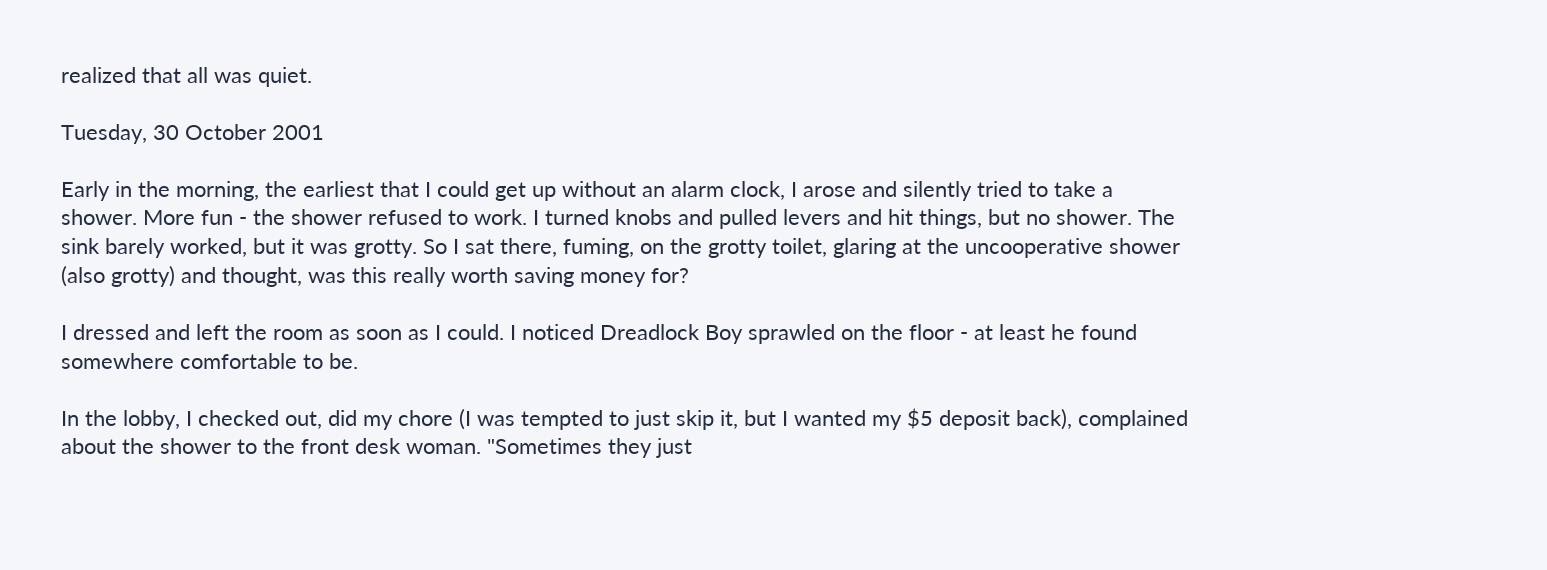realized that all was quiet.

Tuesday, 30 October 2001

Early in the morning, the earliest that I could get up without an alarm clock, I arose and silently tried to take a shower. More fun - the shower refused to work. I turned knobs and pulled levers and hit things, but no shower. The sink barely worked, but it was grotty. So I sat there, fuming, on the grotty toilet, glaring at the uncooperative shower (also grotty) and thought, was this really worth saving money for?

I dressed and left the room as soon as I could. I noticed Dreadlock Boy sprawled on the floor - at least he found somewhere comfortable to be.

In the lobby, I checked out, did my chore (I was tempted to just skip it, but I wanted my $5 deposit back), complained about the shower to the front desk woman. "Sometimes they just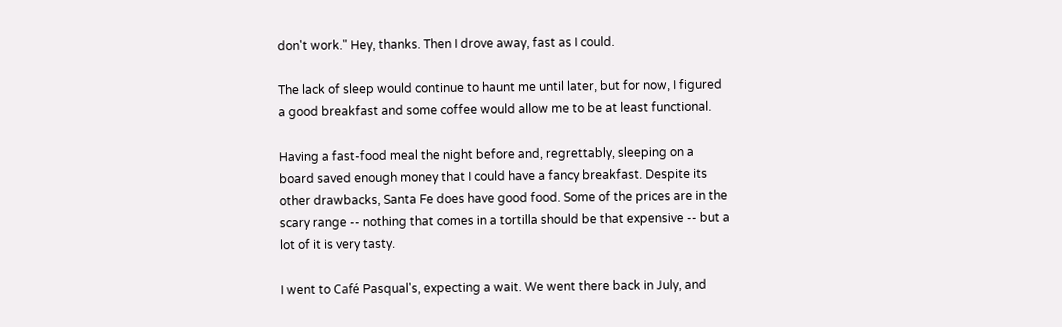don't work." Hey, thanks. Then I drove away, fast as I could.

The lack of sleep would continue to haunt me until later, but for now, I figured a good breakfast and some coffee would allow me to be at least functional.

Having a fast-food meal the night before and, regrettably, sleeping on a board saved enough money that I could have a fancy breakfast. Despite its other drawbacks, Santa Fe does have good food. Some of the prices are in the scary range -- nothing that comes in a tortilla should be that expensive -- but a lot of it is very tasty.

I went to Café Pasqual's, expecting a wait. We went there back in July, and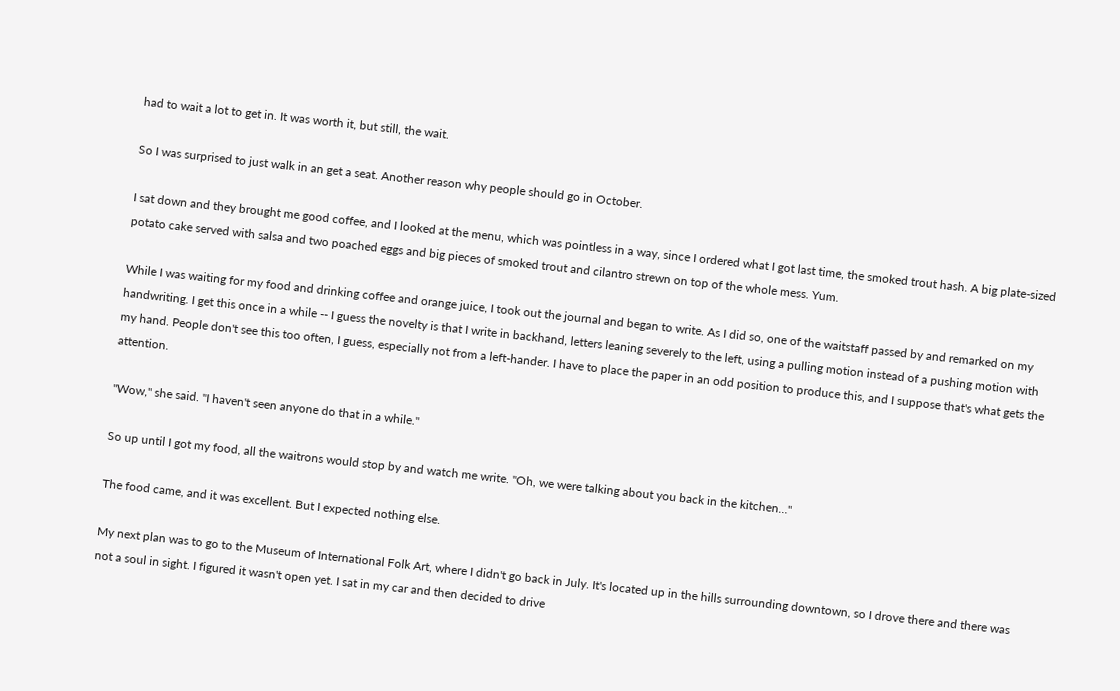had to wait a lot to get in. It was worth it, but still, the wait.

So I was surprised to just walk in an get a seat. Another reason why people should go in October.

I sat down and they brought me good coffee, and I looked at the menu, which was pointless in a way, since I ordered what I got last time, the smoked trout hash. A big plate-sized potato cake served with salsa and two poached eggs and big pieces of smoked trout and cilantro strewn on top of the whole mess. Yum.

While I was waiting for my food and drinking coffee and orange juice, I took out the journal and began to write. As I did so, one of the waitstaff passed by and remarked on my handwriting. I get this once in a while -- I guess the novelty is that I write in backhand, letters leaning severely to the left, using a pulling motion instead of a pushing motion with my hand. People don't see this too often, I guess, especially not from a left-hander. I have to place the paper in an odd position to produce this, and I suppose that's what gets the attention.

"Wow," she said. "I haven't seen anyone do that in a while."

So up until I got my food, all the waitrons would stop by and watch me write. "Oh, we were talking about you back in the kitchen…"

The food came, and it was excellent. But I expected nothing else.

My next plan was to go to the Museum of International Folk Art, where I didn't go back in July. It's located up in the hills surrounding downtown, so I drove there and there was not a soul in sight. I figured it wasn't open yet. I sat in my car and then decided to drive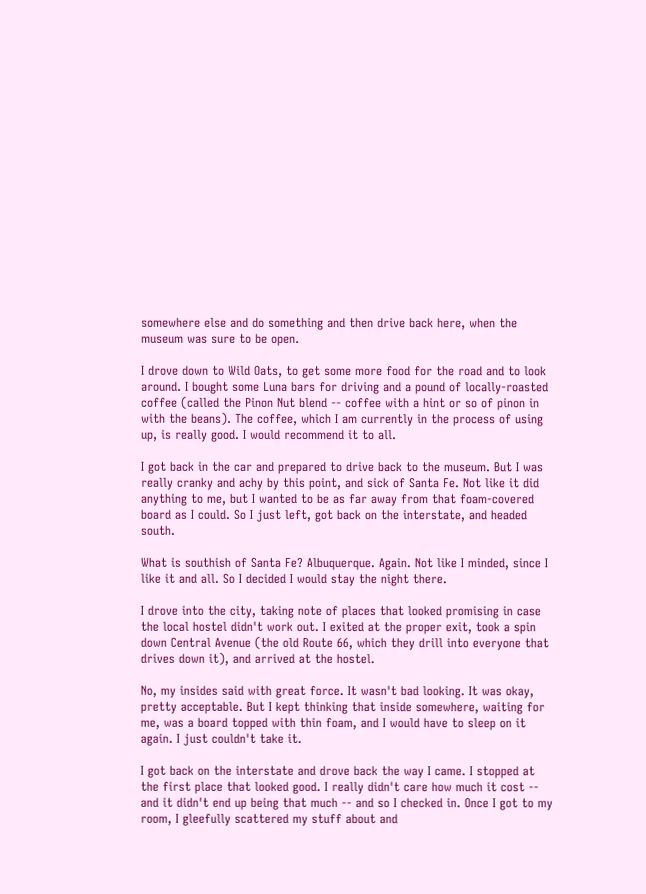somewhere else and do something and then drive back here, when the museum was sure to be open.

I drove down to Wild Oats, to get some more food for the road and to look around. I bought some Luna bars for driving and a pound of locally-roasted coffee (called the Pinon Nut blend -- coffee with a hint or so of pinon in with the beans). The coffee, which I am currently in the process of using up, is really good. I would recommend it to all.

I got back in the car and prepared to drive back to the museum. But I was really cranky and achy by this point, and sick of Santa Fe. Not like it did anything to me, but I wanted to be as far away from that foam-covered board as I could. So I just left, got back on the interstate, and headed south.

What is southish of Santa Fe? Albuquerque. Again. Not like I minded, since I like it and all. So I decided I would stay the night there.

I drove into the city, taking note of places that looked promising in case the local hostel didn't work out. I exited at the proper exit, took a spin down Central Avenue (the old Route 66, which they drill into everyone that drives down it), and arrived at the hostel.

No, my insides said with great force. It wasn't bad looking. It was okay, pretty acceptable. But I kept thinking that inside somewhere, waiting for me, was a board topped with thin foam, and I would have to sleep on it again. I just couldn't take it.

I got back on the interstate and drove back the way I came. I stopped at the first place that looked good. I really didn't care how much it cost -- and it didn't end up being that much -- and so I checked in. Once I got to my room, I gleefully scattered my stuff about and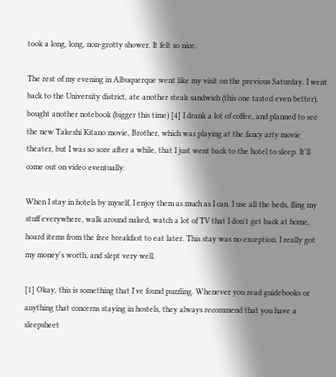took a long, long, non-grotty shower. It felt so nice.

The rest of my evening in Albuquerque went like my visit on the previous Saturday. I went back to the University district, ate another steak sandwich (this one tasted even better), bought another notebook (bigger this time) [4] I drank a lot of coffee, and planned to see the new Takeshi Kitano movie, Brother, which was playing at the fancy arty movie theater, but I was so sore after a while, that I just went back to the hotel to sleep. It'll come out on video eventually.

When I stay in hotels by myself, I enjoy them as much as I can. I use all the beds, fling my stuff everywhere, walk around naked, watch a lot of TV that I don't get back at home, hoard items from the free breakfast to eat later. This stay was no exception. I really got my money's worth, and slept very well.

[1] Okay, this is something that I've found puzzling. Whenever you read guidebooks or anything that concerns staying in hostels, they always recommend that you have a sleepsheet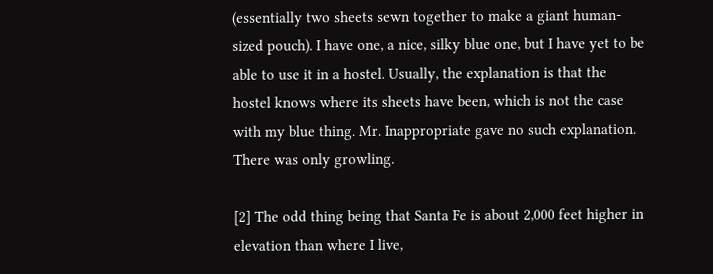(essentially two sheets sewn together to make a giant human-sized pouch). I have one, a nice, silky blue one, but I have yet to be able to use it in a hostel. Usually, the explanation is that the hostel knows where its sheets have been, which is not the case with my blue thing. Mr. Inappropriate gave no such explanation. There was only growling.

[2] The odd thing being that Santa Fe is about 2,000 feet higher in elevation than where I live,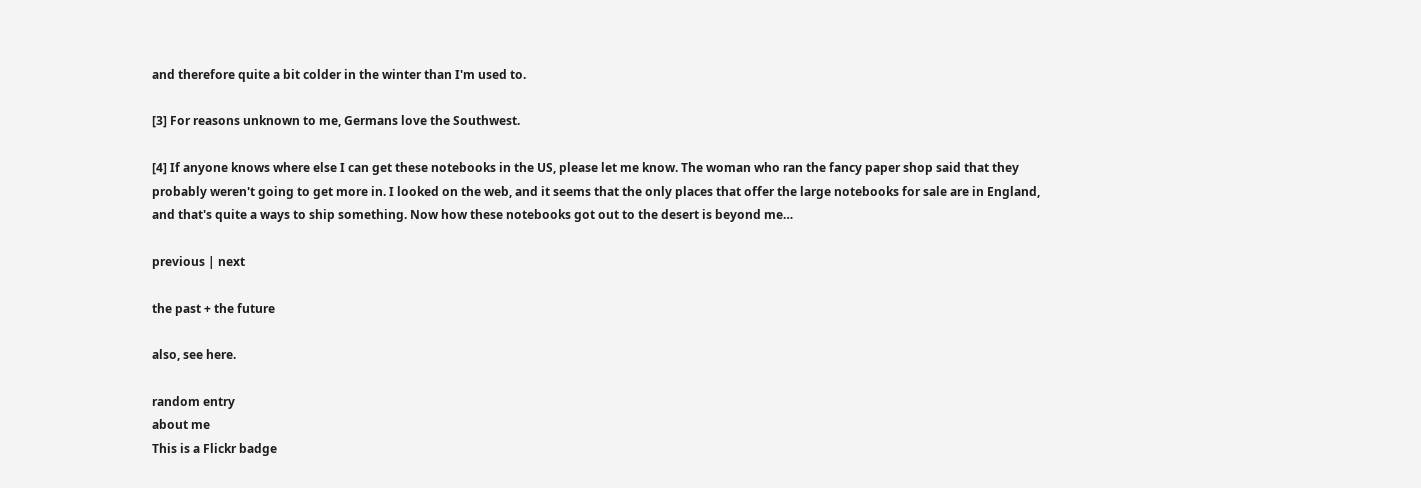and therefore quite a bit colder in the winter than I'm used to.

[3] For reasons unknown to me, Germans love the Southwest.

[4] If anyone knows where else I can get these notebooks in the US, please let me know. The woman who ran the fancy paper shop said that they probably weren't going to get more in. I looked on the web, and it seems that the only places that offer the large notebooks for sale are in England, and that's quite a ways to ship something. Now how these notebooks got out to the desert is beyond me…

previous | next

the past + the future

also, see here.

random entry
about me
This is a Flickr badge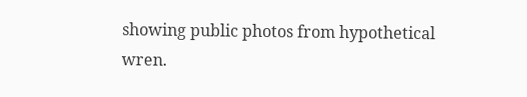showing public photos from hypothetical wren.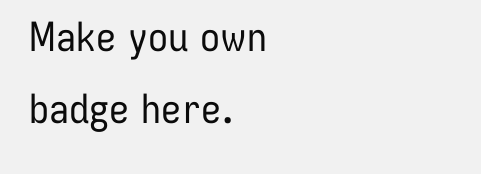Make you own badge here.